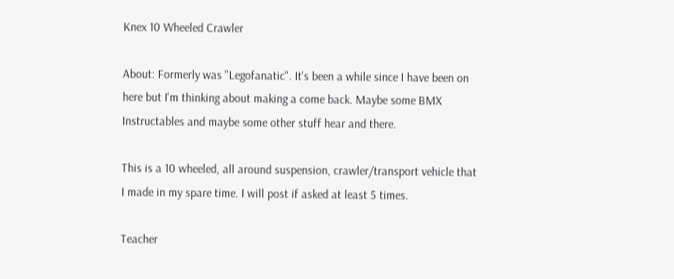Knex 10 Wheeled Crawler

About: Formerly was "Legofanatic". It's been a while since I have been on here but I'm thinking about making a come back. Maybe some BMX Instructables and maybe some other stuff hear and there.

This is a 10 wheeled, all around suspension, crawler/transport vehicle that I made in my spare time. I will post if asked at least 5 times.

Teacher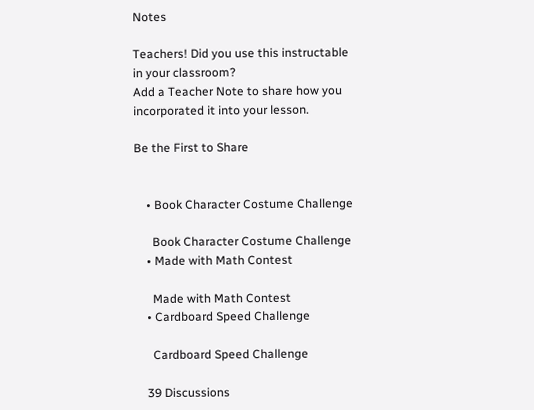Notes

Teachers! Did you use this instructable in your classroom?
Add a Teacher Note to share how you incorporated it into your lesson.

Be the First to Share


    • Book Character Costume Challenge

      Book Character Costume Challenge
    • Made with Math Contest

      Made with Math Contest
    • Cardboard Speed Challenge

      Cardboard Speed Challenge

    39 Discussions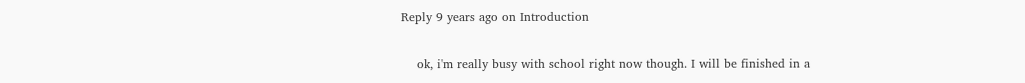Reply 9 years ago on Introduction

    ok, i'm really busy with school right now though. I will be finished in a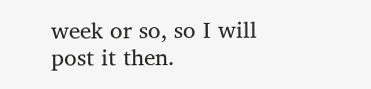week or so, so I will post it then.